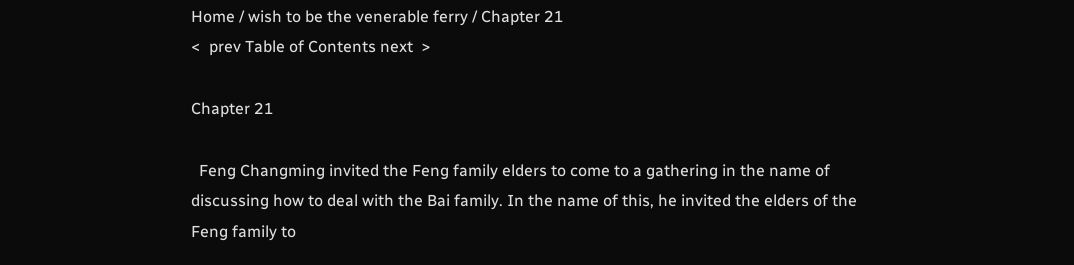Home / wish to be the venerable ferry / Chapter 21
<  prev Table of Contents next  >

Chapter 21

  Feng Changming invited the Feng family elders to come to a gathering in the name of discussing how to deal with the Bai family. In the name of this, he invited the elders of the Feng family to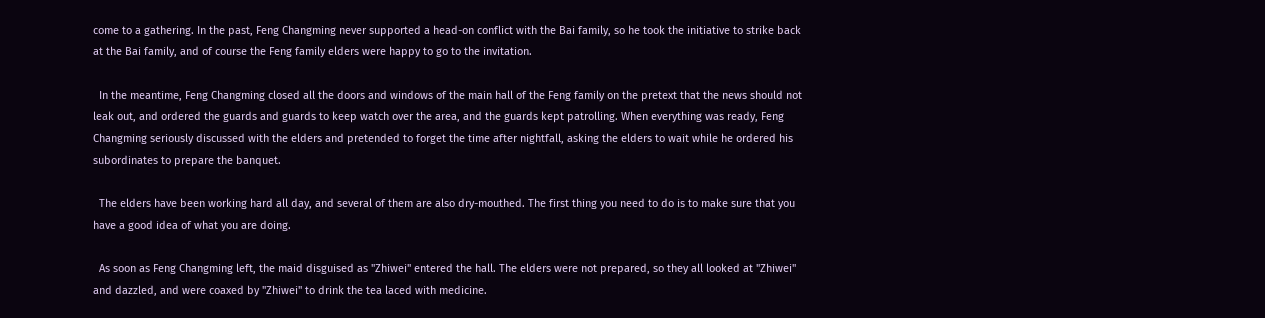come to a gathering. In the past, Feng Changming never supported a head-on conflict with the Bai family, so he took the initiative to strike back at the Bai family, and of course the Feng family elders were happy to go to the invitation.

  In the meantime, Feng Changming closed all the doors and windows of the main hall of the Feng family on the pretext that the news should not leak out, and ordered the guards and guards to keep watch over the area, and the guards kept patrolling. When everything was ready, Feng Changming seriously discussed with the elders and pretended to forget the time after nightfall, asking the elders to wait while he ordered his subordinates to prepare the banquet.

  The elders have been working hard all day, and several of them are also dry-mouthed. The first thing you need to do is to make sure that you have a good idea of what you are doing.

  As soon as Feng Changming left, the maid disguised as "Zhiwei" entered the hall. The elders were not prepared, so they all looked at "Zhiwei" and dazzled, and were coaxed by "Zhiwei" to drink the tea laced with medicine.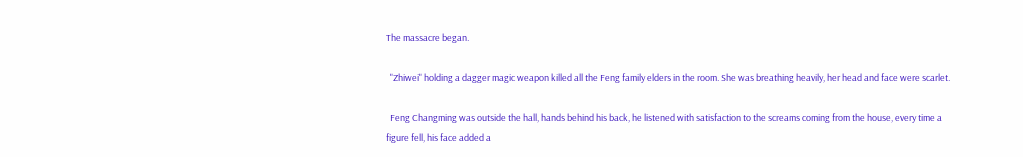The massacre began.

  "Zhiwei" holding a dagger magic weapon killed all the Feng family elders in the room. She was breathing heavily, her head and face were scarlet.

  Feng Changming was outside the hall, hands behind his back, he listened with satisfaction to the screams coming from the house, every time a figure fell, his face added a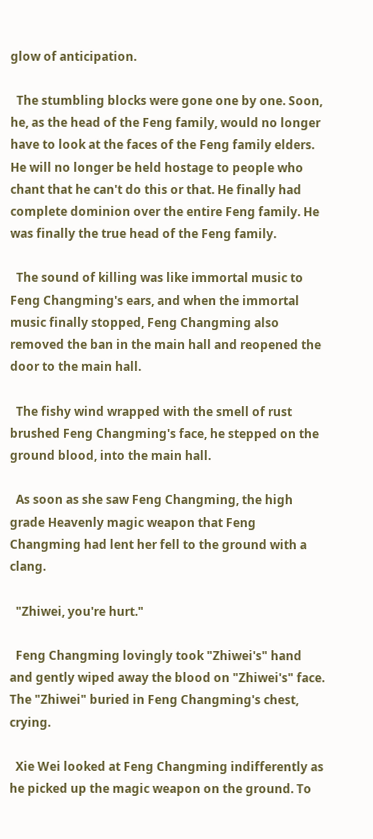glow of anticipation.

  The stumbling blocks were gone one by one. Soon, he, as the head of the Feng family, would no longer have to look at the faces of the Feng family elders. He will no longer be held hostage to people who chant that he can't do this or that. He finally had complete dominion over the entire Feng family. He was finally the true head of the Feng family.

  The sound of killing was like immortal music to Feng Changming's ears, and when the immortal music finally stopped, Feng Changming also removed the ban in the main hall and reopened the door to the main hall.

  The fishy wind wrapped with the smell of rust brushed Feng Changming's face, he stepped on the ground blood, into the main hall.

  As soon as she saw Feng Changming, the high grade Heavenly magic weapon that Feng Changming had lent her fell to the ground with a clang.

  "Zhiwei, you're hurt."

  Feng Changming lovingly took "Zhiwei's" hand and gently wiped away the blood on "Zhiwei's" face. The "Zhiwei" buried in Feng Changming's chest, crying.

  Xie Wei looked at Feng Changming indifferently as he picked up the magic weapon on the ground. To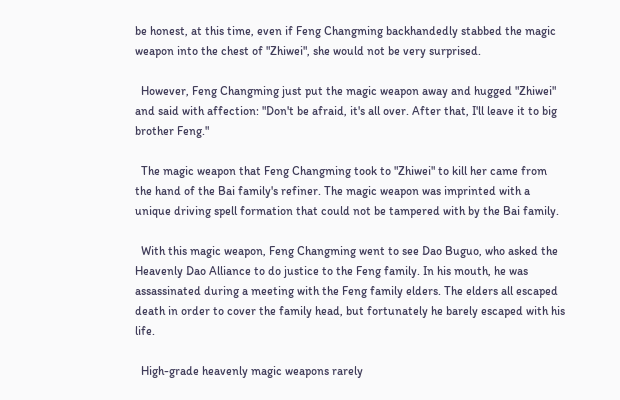be honest, at this time, even if Feng Changming backhandedly stabbed the magic weapon into the chest of "Zhiwei", she would not be very surprised.

  However, Feng Changming just put the magic weapon away and hugged "Zhiwei" and said with affection: "Don't be afraid, it's all over. After that, I'll leave it to big brother Feng."

  The magic weapon that Feng Changming took to "Zhiwei" to kill her came from the hand of the Bai family's refiner. The magic weapon was imprinted with a unique driving spell formation that could not be tampered with by the Bai family.

  With this magic weapon, Feng Changming went to see Dao Buguo, who asked the Heavenly Dao Alliance to do justice to the Feng family. In his mouth, he was assassinated during a meeting with the Feng family elders. The elders all escaped death in order to cover the family head, but fortunately he barely escaped with his life.

  High-grade heavenly magic weapons rarely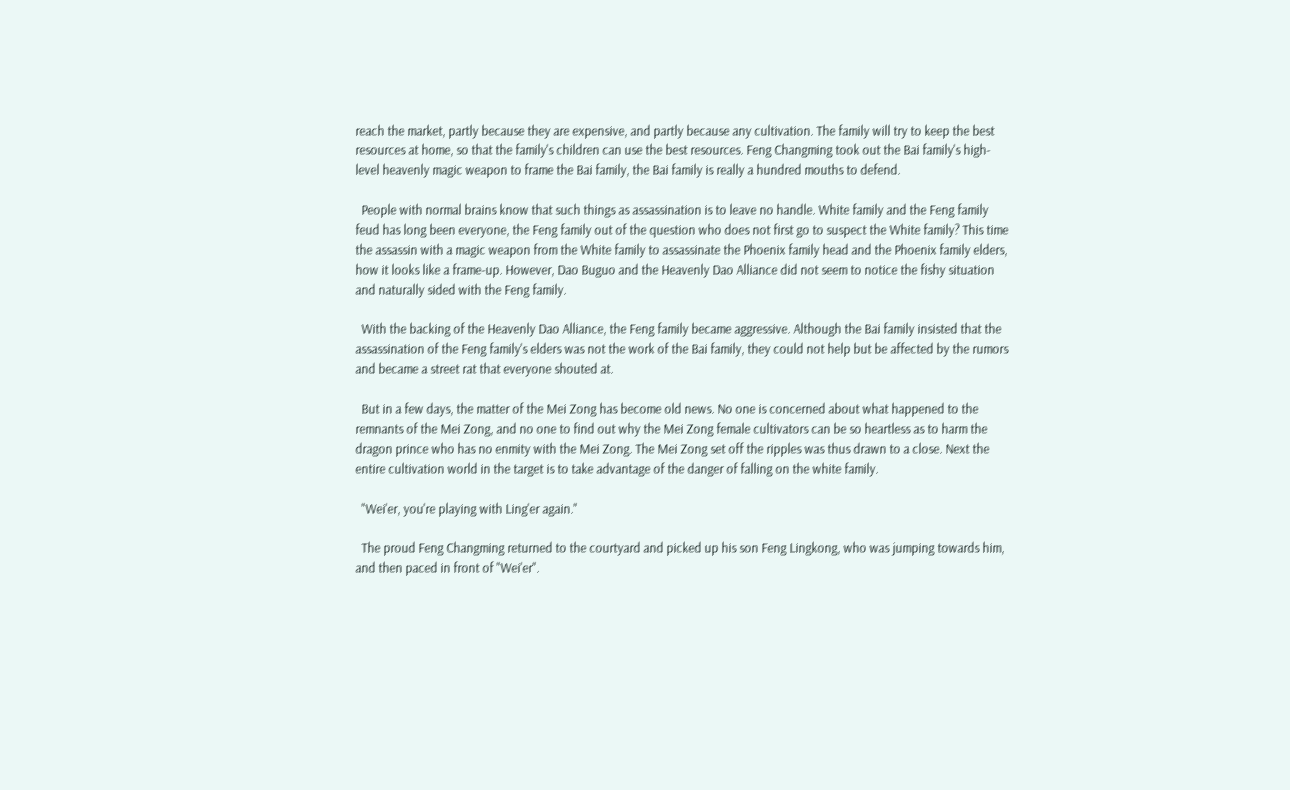reach the market, partly because they are expensive, and partly because any cultivation. The family will try to keep the best resources at home, so that the family's children can use the best resources. Feng Changming took out the Bai family's high-level heavenly magic weapon to frame the Bai family, the Bai family is really a hundred mouths to defend.

  People with normal brains know that such things as assassination is to leave no handle. White family and the Feng family feud has long been everyone, the Feng family out of the question who does not first go to suspect the White family? This time the assassin with a magic weapon from the White family to assassinate the Phoenix family head and the Phoenix family elders, how it looks like a frame-up. However, Dao Buguo and the Heavenly Dao Alliance did not seem to notice the fishy situation and naturally sided with the Feng family.

  With the backing of the Heavenly Dao Alliance, the Feng family became aggressive. Although the Bai family insisted that the assassination of the Feng family's elders was not the work of the Bai family, they could not help but be affected by the rumors and became a street rat that everyone shouted at.

  But in a few days, the matter of the Mei Zong has become old news. No one is concerned about what happened to the remnants of the Mei Zong, and no one to find out why the Mei Zong female cultivators can be so heartless as to harm the dragon prince who has no enmity with the Mei Zong. The Mei Zong set off the ripples was thus drawn to a close. Next the entire cultivation world in the target is to take advantage of the danger of falling on the white family.

  "Wei'er, you're playing with Ling'er again."

  The proud Feng Changming returned to the courtyard and picked up his son Feng Lingkong, who was jumping towards him, and then paced in front of "Wei'er".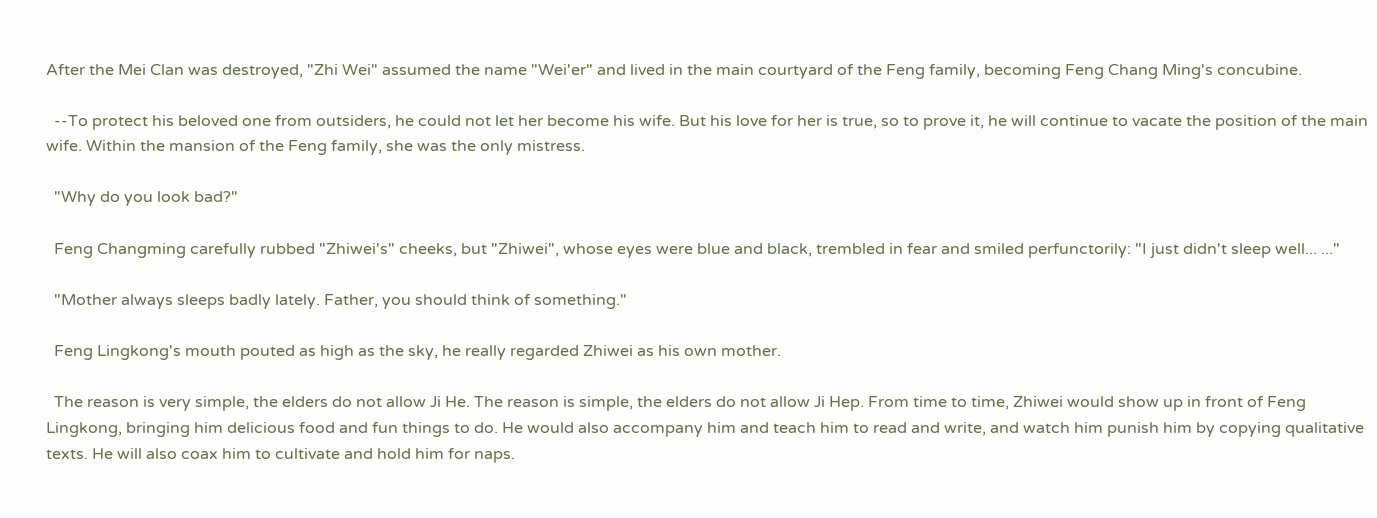After the Mei Clan was destroyed, "Zhi Wei" assumed the name "Wei'er" and lived in the main courtyard of the Feng family, becoming Feng Chang Ming's concubine.

  --To protect his beloved one from outsiders, he could not let her become his wife. But his love for her is true, so to prove it, he will continue to vacate the position of the main wife. Within the mansion of the Feng family, she was the only mistress.

  "Why do you look bad?"

  Feng Changming carefully rubbed "Zhiwei's" cheeks, but "Zhiwei", whose eyes were blue and black, trembled in fear and smiled perfunctorily: "I just didn't sleep well... ..."

  "Mother always sleeps badly lately. Father, you should think of something."

  Feng Lingkong's mouth pouted as high as the sky, he really regarded Zhiwei as his own mother.

  The reason is very simple, the elders do not allow Ji He. The reason is simple, the elders do not allow Ji Hep. From time to time, Zhiwei would show up in front of Feng Lingkong, bringing him delicious food and fun things to do. He would also accompany him and teach him to read and write, and watch him punish him by copying qualitative texts. He will also coax him to cultivate and hold him for naps.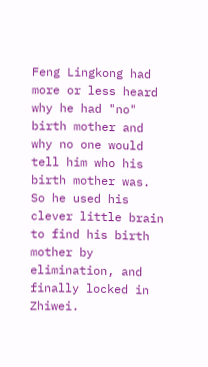Feng Lingkong had more or less heard why he had "no" birth mother and why no one would tell him who his birth mother was. So he used his clever little brain to find his birth mother by elimination, and finally locked in Zhiwei.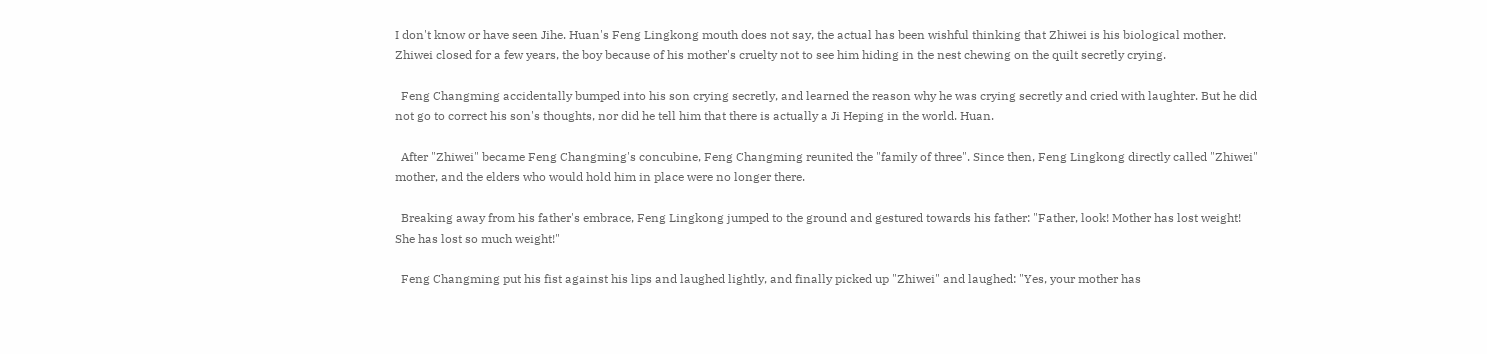I don't know or have seen Jihe. Huan's Feng Lingkong mouth does not say, the actual has been wishful thinking that Zhiwei is his biological mother. Zhiwei closed for a few years, the boy because of his mother's cruelty not to see him hiding in the nest chewing on the quilt secretly crying.

  Feng Changming accidentally bumped into his son crying secretly, and learned the reason why he was crying secretly and cried with laughter. But he did not go to correct his son's thoughts, nor did he tell him that there is actually a Ji Heping in the world. Huan.

  After "Zhiwei" became Feng Changming's concubine, Feng Changming reunited the "family of three". Since then, Feng Lingkong directly called "Zhiwei" mother, and the elders who would hold him in place were no longer there.

  Breaking away from his father's embrace, Feng Lingkong jumped to the ground and gestured towards his father: "Father, look! Mother has lost weight! She has lost so much weight!"

  Feng Changming put his fist against his lips and laughed lightly, and finally picked up "Zhiwei" and laughed: "Yes, your mother has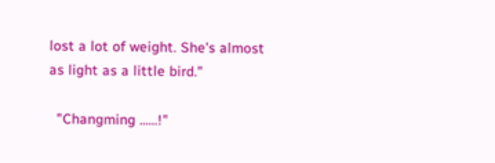lost a lot of weight. She's almost as light as a little bird."

  "Changming ......!"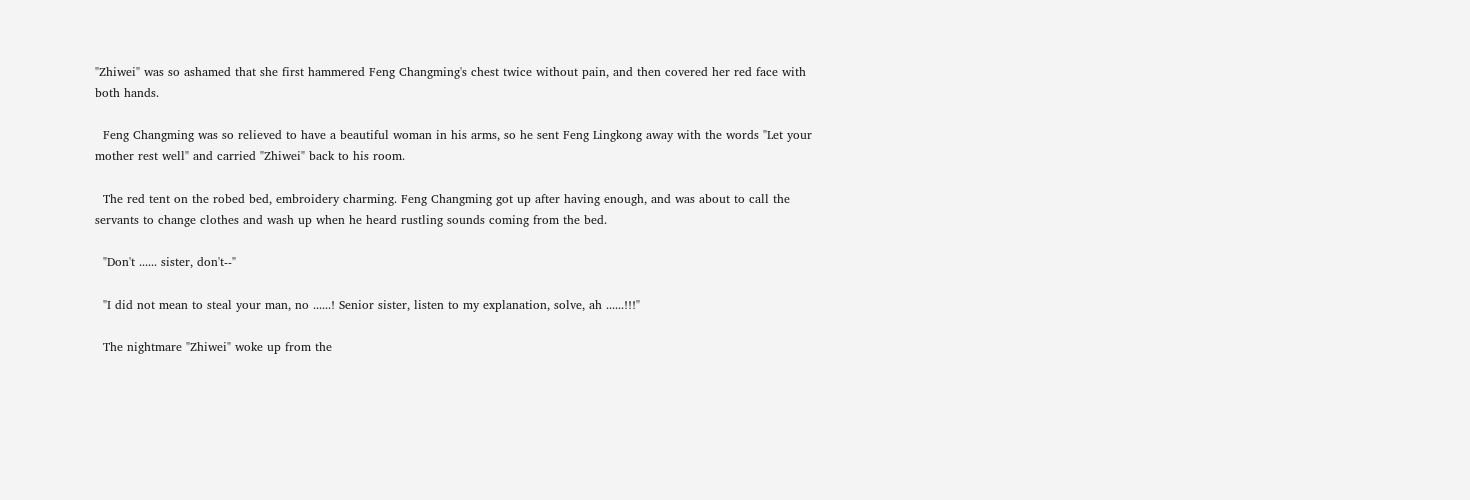"Zhiwei" was so ashamed that she first hammered Feng Changming's chest twice without pain, and then covered her red face with both hands.

  Feng Changming was so relieved to have a beautiful woman in his arms, so he sent Feng Lingkong away with the words "Let your mother rest well" and carried "Zhiwei" back to his room.

  The red tent on the robed bed, embroidery charming. Feng Changming got up after having enough, and was about to call the servants to change clothes and wash up when he heard rustling sounds coming from the bed.

  "Don't ...... sister, don't--"

  "I did not mean to steal your man, no ......! Senior sister, listen to my explanation, solve, ah ......!!!"

  The nightmare "Zhiwei" woke up from the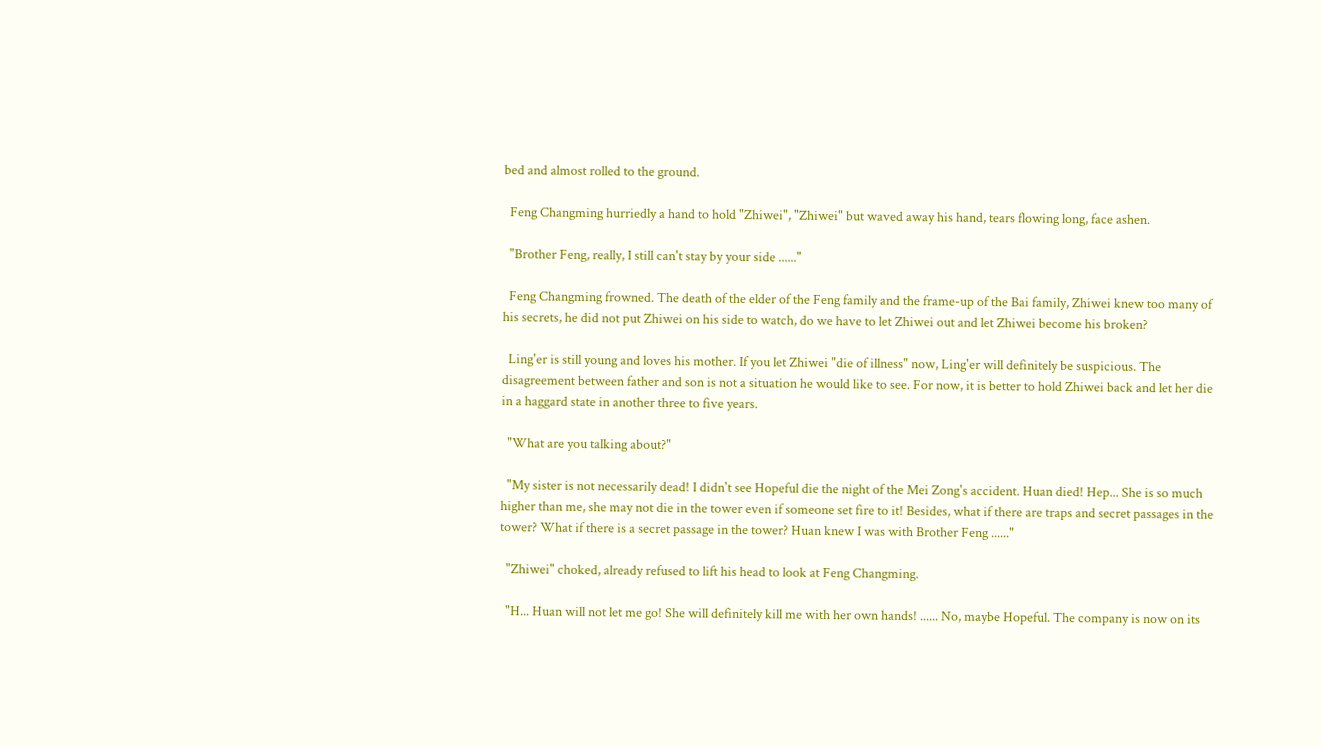bed and almost rolled to the ground.

  Feng Changming hurriedly a hand to hold "Zhiwei", "Zhiwei" but waved away his hand, tears flowing long, face ashen.

  "Brother Feng, really, I still can't stay by your side ......"

  Feng Changming frowned. The death of the elder of the Feng family and the frame-up of the Bai family, Zhiwei knew too many of his secrets, he did not put Zhiwei on his side to watch, do we have to let Zhiwei out and let Zhiwei become his broken?

  Ling'er is still young and loves his mother. If you let Zhiwei "die of illness" now, Ling'er will definitely be suspicious. The disagreement between father and son is not a situation he would like to see. For now, it is better to hold Zhiwei back and let her die in a haggard state in another three to five years.

  "What are you talking about?"

  "My sister is not necessarily dead! I didn't see Hopeful die the night of the Mei Zong's accident. Huan died! Hep... She is so much higher than me, she may not die in the tower even if someone set fire to it! Besides, what if there are traps and secret passages in the tower? What if there is a secret passage in the tower? Huan knew I was with Brother Feng ......"

  "Zhiwei" choked, already refused to lift his head to look at Feng Changming.

  "H... Huan will not let me go! She will definitely kill me with her own hands! ...... No, maybe Hopeful. The company is now on its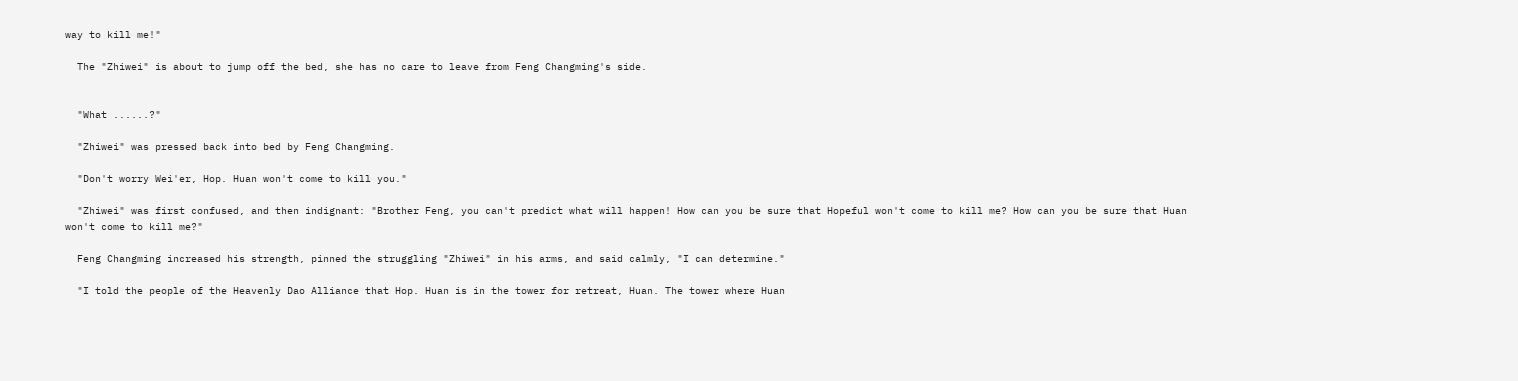way to kill me!"

  The "Zhiwei" is about to jump off the bed, she has no care to leave from Feng Changming's side.


  "What ......?"

  "Zhiwei" was pressed back into bed by Feng Changming.

  "Don't worry Wei'er, Hop. Huan won't come to kill you."

  "Zhiwei" was first confused, and then indignant: "Brother Feng, you can't predict what will happen! How can you be sure that Hopeful won't come to kill me? How can you be sure that Huan won't come to kill me?"

  Feng Changming increased his strength, pinned the struggling "Zhiwei" in his arms, and said calmly, "I can determine."

  "I told the people of the Heavenly Dao Alliance that Hop. Huan is in the tower for retreat, Huan. The tower where Huan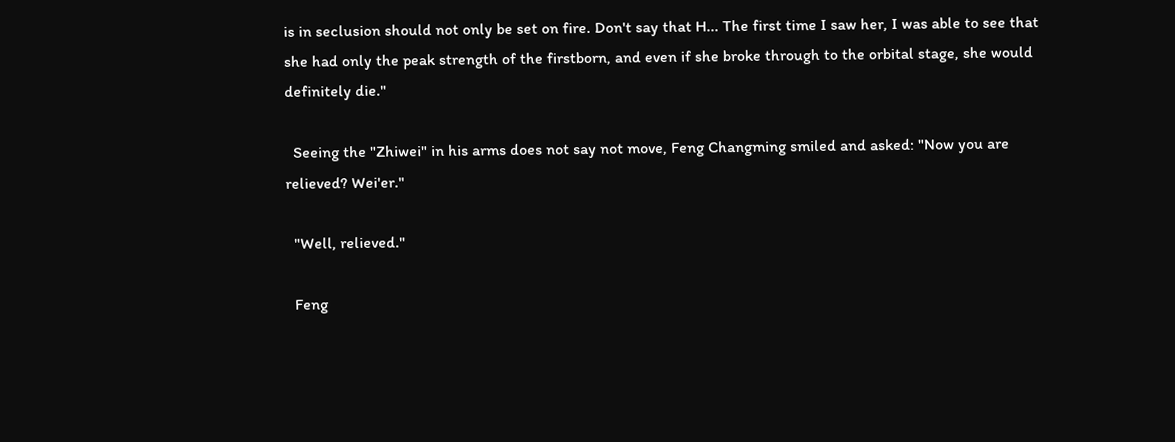is in seclusion should not only be set on fire. Don't say that H... The first time I saw her, I was able to see that she had only the peak strength of the firstborn, and even if she broke through to the orbital stage, she would definitely die."

  Seeing the "Zhiwei" in his arms does not say not move, Feng Changming smiled and asked: "Now you are relieved? Wei'er."

  "Well, relieved."

  Feng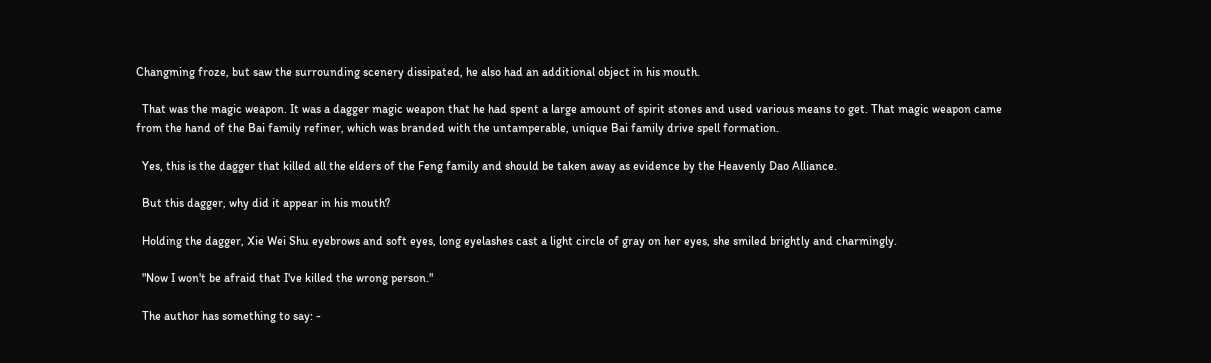Changming froze, but saw the surrounding scenery dissipated, he also had an additional object in his mouth.

  That was the magic weapon. It was a dagger magic weapon that he had spent a large amount of spirit stones and used various means to get. That magic weapon came from the hand of the Bai family refiner, which was branded with the untamperable, unique Bai family drive spell formation.

  Yes, this is the dagger that killed all the elders of the Feng family and should be taken away as evidence by the Heavenly Dao Alliance.

  But this dagger, why did it appear in his mouth?

  Holding the dagger, Xie Wei Shu eyebrows and soft eyes, long eyelashes cast a light circle of gray on her eyes, she smiled brightly and charmingly.

  "Now I won't be afraid that I've killed the wrong person."

  The author has something to say: -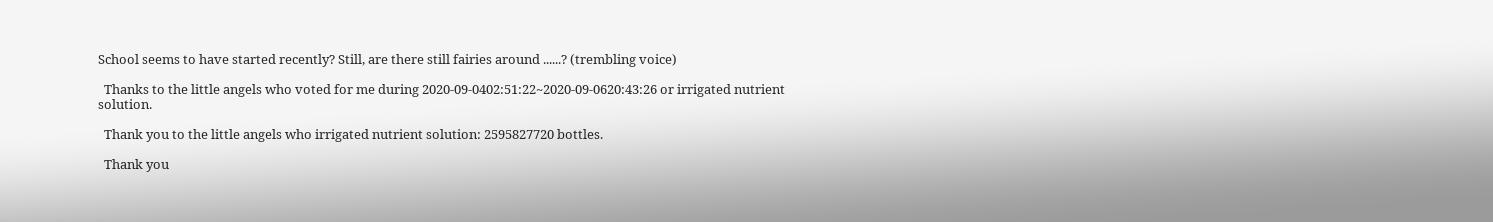School seems to have started recently? Still, are there still fairies around ......? (trembling voice)

  Thanks to the little angels who voted for me during 2020-09-0402:51:22~2020-09-0620:43:26 or irrigated nutrient solution.

  Thank you to the little angels who irrigated nutrient solution: 2595827720 bottles.

  Thank you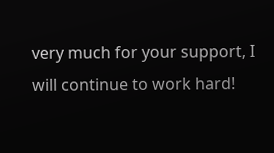very much for your support, I will continue to work hard!